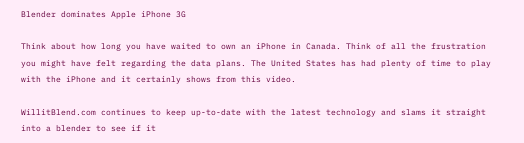Blender dominates Apple iPhone 3G

Think about how long you have waited to own an iPhone in Canada. Think of all the frustration you might have felt regarding the data plans. The United States has had plenty of time to play with the iPhone and it certainly shows from this video.

WillitBlend.com continues to keep up-to-date with the latest technology and slams it straight into a blender to see if it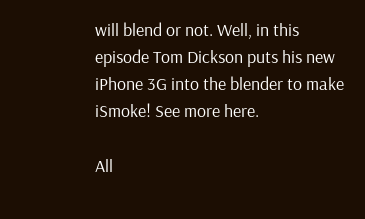will blend or not. Well, in this episode Tom Dickson puts his new iPhone 3G into the blender to make iSmoke! See more here.

All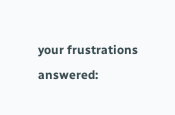your frustrations answered: